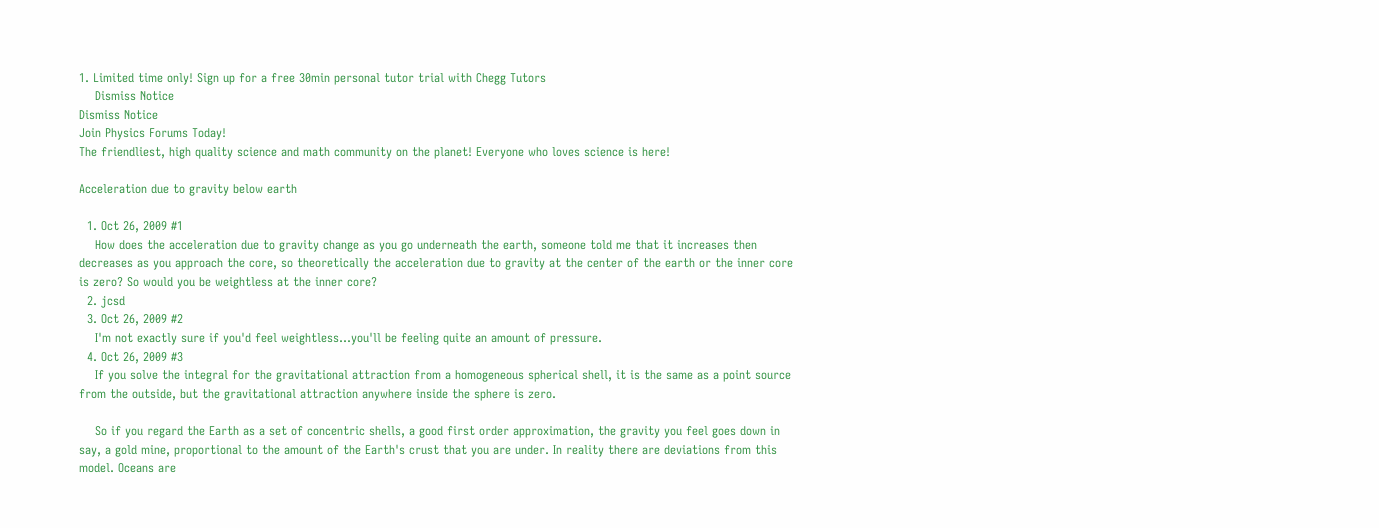1. Limited time only! Sign up for a free 30min personal tutor trial with Chegg Tutors
    Dismiss Notice
Dismiss Notice
Join Physics Forums Today!
The friendliest, high quality science and math community on the planet! Everyone who loves science is here!

Acceleration due to gravity below earth

  1. Oct 26, 2009 #1
    How does the acceleration due to gravity change as you go underneath the earth, someone told me that it increases then decreases as you approach the core, so theoretically the acceleration due to gravity at the center of the earth or the inner core is zero? So would you be weightless at the inner core?
  2. jcsd
  3. Oct 26, 2009 #2
    I'm not exactly sure if you'd feel weightless...you'll be feeling quite an amount of pressure.
  4. Oct 26, 2009 #3
    If you solve the integral for the gravitational attraction from a homogeneous spherical shell, it is the same as a point source from the outside, but the gravitational attraction anywhere inside the sphere is zero.

    So if you regard the Earth as a set of concentric shells, a good first order approximation, the gravity you feel goes down in say, a gold mine, proportional to the amount of the Earth's crust that you are under. In reality there are deviations from this model. Oceans are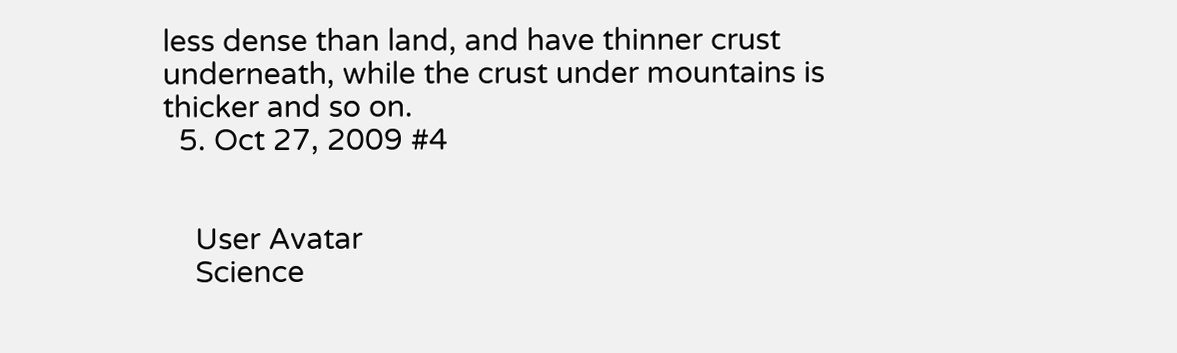less dense than land, and have thinner crust underneath, while the crust under mountains is thicker and so on.
  5. Oct 27, 2009 #4


    User Avatar
    Science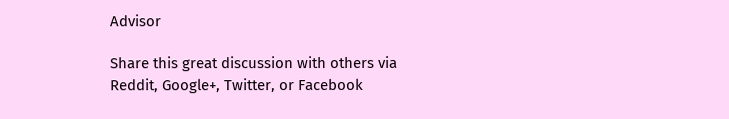Advisor

Share this great discussion with others via Reddit, Google+, Twitter, or Facebook